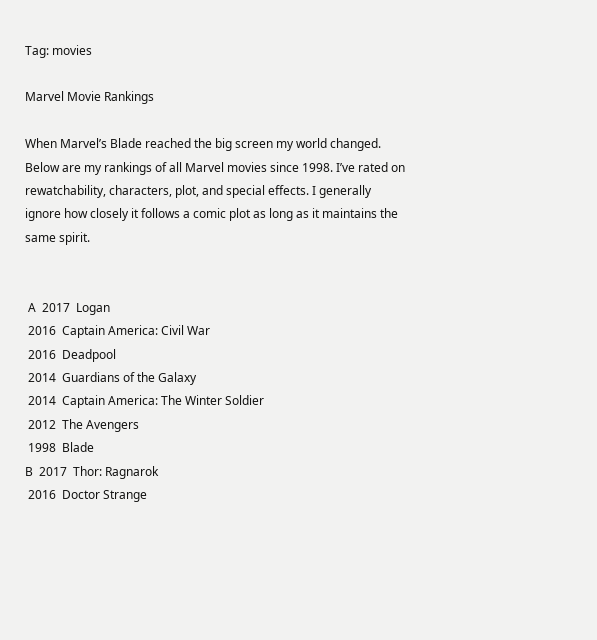Tag: movies

Marvel Movie Rankings

When Marvel’s Blade reached the big screen my world changed. Below are my rankings of all Marvel movies since 1998. I’ve rated on rewatchability, characters, plot, and special effects. I generally ignore how closely it follows a comic plot as long as it maintains the same spirit.


 A  2017  Logan
 2016  Captain America: Civil War
 2016  Deadpool
 2014  Guardians of the Galaxy
 2014  Captain America: The Winter Soldier
 2012  The Avengers
 1998  Blade
B  2017  Thor: Ragnarok
 2016  Doctor Strange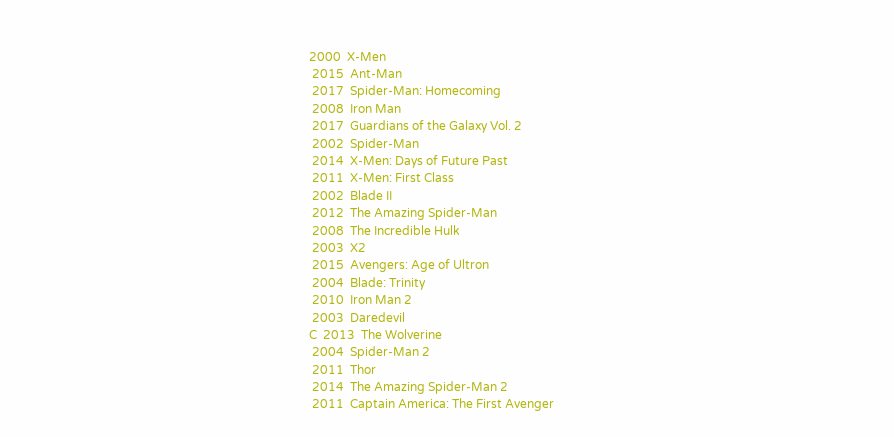2000  X-Men
 2015  Ant-Man
 2017  Spider-Man: Homecoming
 2008  Iron Man
 2017  Guardians of the Galaxy Vol. 2
 2002  Spider-Man
 2014  X-Men: Days of Future Past
 2011  X-Men: First Class
 2002  Blade II
 2012  The Amazing Spider-Man
 2008  The Incredible Hulk
 2003  X2
 2015  Avengers: Age of Ultron
 2004  Blade: Trinity
 2010  Iron Man 2
 2003  Daredevil
C  2013  The Wolverine
 2004  Spider-Man 2
 2011  Thor
 2014  The Amazing Spider-Man 2
 2011  Captain America: The First Avenger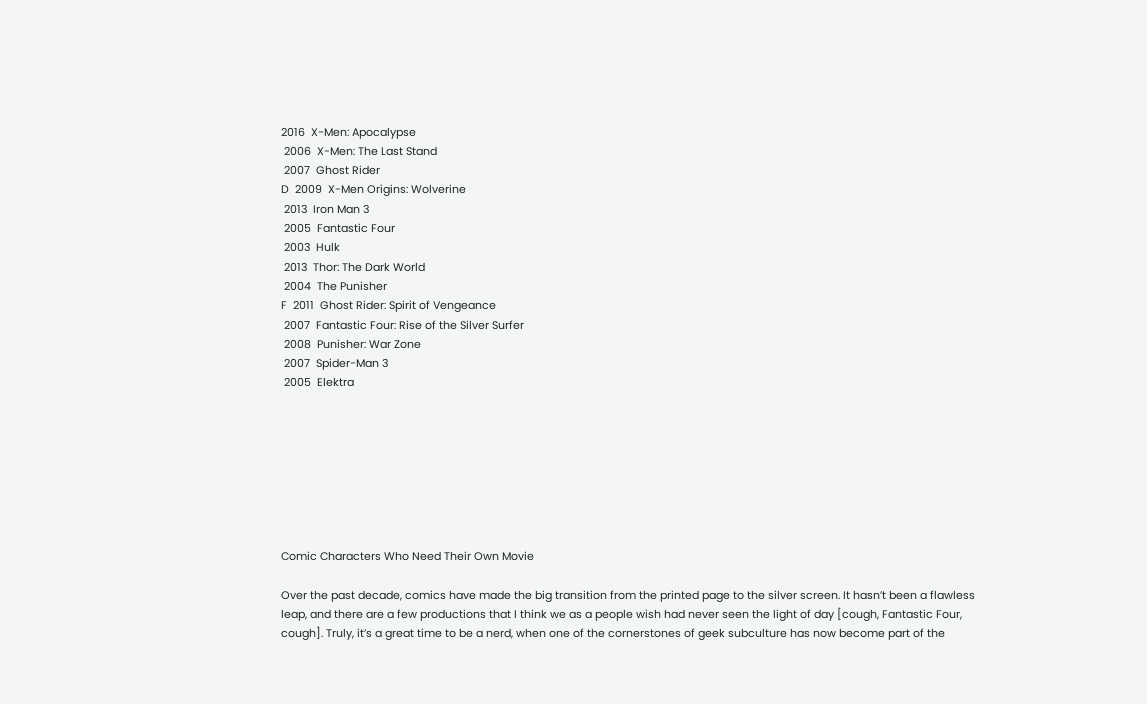2016  X-Men: Apocalypse
 2006  X-Men: The Last Stand
 2007  Ghost Rider
D  2009  X-Men Origins: Wolverine
 2013  Iron Man 3
 2005  Fantastic Four
 2003  Hulk
 2013  Thor: The Dark World
 2004  The Punisher
F  2011  Ghost Rider: Spirit of Vengeance
 2007  Fantastic Four: Rise of the Silver Surfer
 2008  Punisher: War Zone
 2007  Spider-Man 3
 2005  Elektra








Comic Characters Who Need Their Own Movie

Over the past decade, comics have made the big transition from the printed page to the silver screen. It hasn’t been a flawless leap, and there are a few productions that I think we as a people wish had never seen the light of day [cough, Fantastic Four, cough]. Truly, it’s a great time to be a nerd, when one of the cornerstones of geek subculture has now become part of the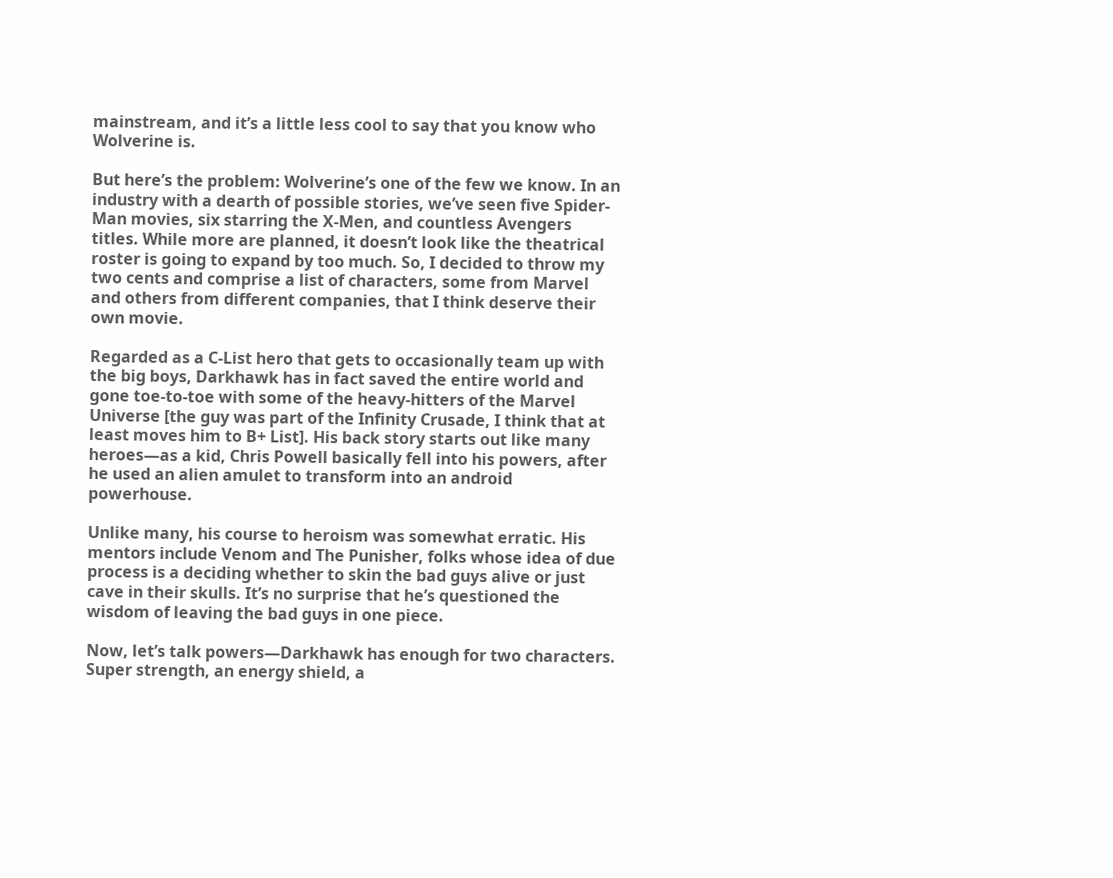mainstream, and it’s a little less cool to say that you know who Wolverine is.

But here’s the problem: Wolverine’s one of the few we know. In an industry with a dearth of possible stories, we’ve seen five Spider-Man movies, six starring the X-Men, and countless Avengers titles. While more are planned, it doesn’t look like the theatrical roster is going to expand by too much. So, I decided to throw my two cents and comprise a list of characters, some from Marvel and others from different companies, that I think deserve their own movie.

Regarded as a C-List hero that gets to occasionally team up with the big boys, Darkhawk has in fact saved the entire world and gone toe-to-toe with some of the heavy-hitters of the Marvel Universe [the guy was part of the Infinity Crusade, I think that at least moves him to B+ List]. His back story starts out like many heroes—as a kid, Chris Powell basically fell into his powers, after he used an alien amulet to transform into an android powerhouse.

Unlike many, his course to heroism was somewhat erratic. His mentors include Venom and The Punisher, folks whose idea of due process is a deciding whether to skin the bad guys alive or just cave in their skulls. It’s no surprise that he’s questioned the wisdom of leaving the bad guys in one piece.

Now, let’s talk powers—Darkhawk has enough for two characters. Super strength, an energy shield, a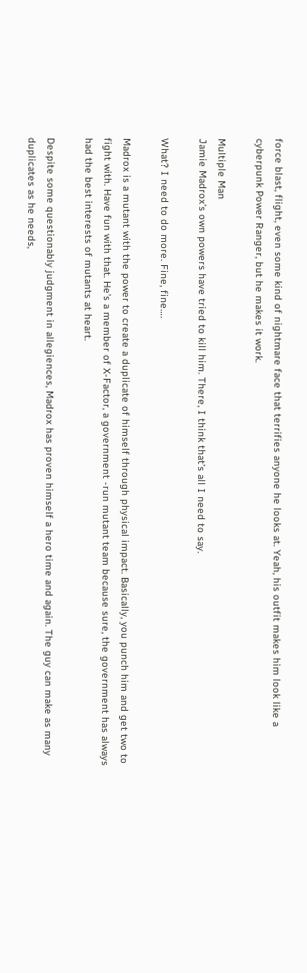force blast, flight, even some kind of nightmare face that terrifies anyone he looks at. Yeah, his outfit makes him look like a cyberpunk Power Ranger, but he makes it work.

Multiple Man
Jamie Madrox’s own powers have tried to kill him. There, I think that’s all I need to say.

What? I need to do more. Fine, fine….

Madrox is a mutant with the power to create a duplicate of himself through physical impact. Basically, you punch him and get two to fight with. Have fun with that. He’s a member of X-Factor, a government -run mutant team because sure, the government has always had the best interests of mutants at heart.

Despite some questionably judgment in allegiences, Madrox has proven himself a hero time and again. The guy can make as many duplicates as he needs,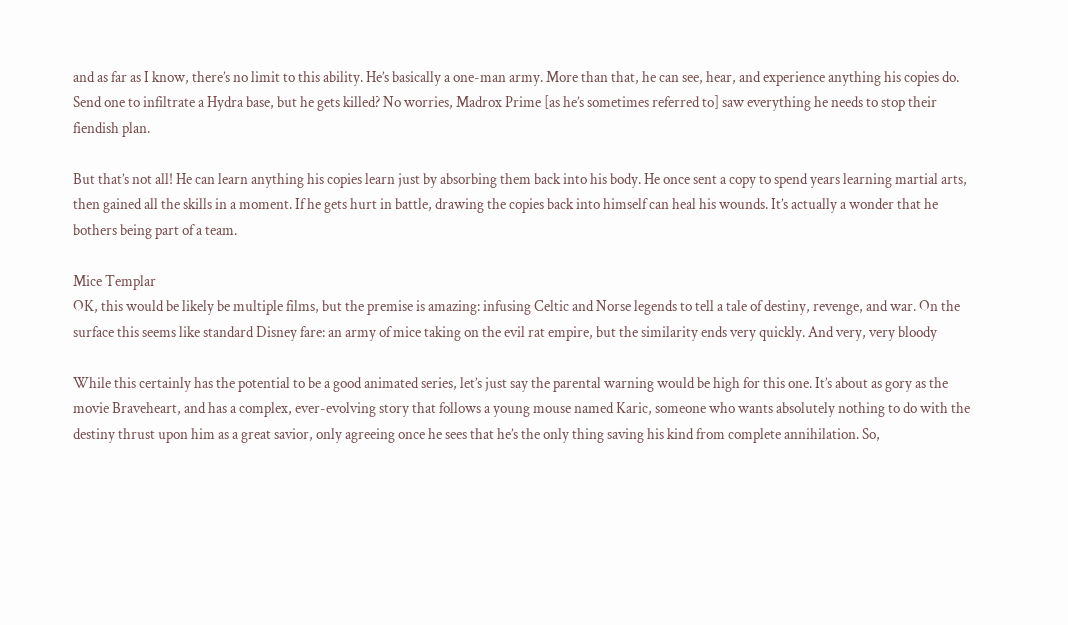and as far as I know, there’s no limit to this ability. He’s basically a one-man army. More than that, he can see, hear, and experience anything his copies do. Send one to infiltrate a Hydra base, but he gets killed? No worries, Madrox Prime [as he’s sometimes referred to] saw everything he needs to stop their fiendish plan.

But that’s not all! He can learn anything his copies learn just by absorbing them back into his body. He once sent a copy to spend years learning martial arts, then gained all the skills in a moment. If he gets hurt in battle, drawing the copies back into himself can heal his wounds. It’s actually a wonder that he bothers being part of a team.

Mice Templar
OK, this would be likely be multiple films, but the premise is amazing: infusing Celtic and Norse legends to tell a tale of destiny, revenge, and war. On the surface this seems like standard Disney fare: an army of mice taking on the evil rat empire, but the similarity ends very quickly. And very, very bloody

While this certainly has the potential to be a good animated series, let’s just say the parental warning would be high for this one. It’s about as gory as the movie Braveheart, and has a complex, ever-evolving story that follows a young mouse named Karic, someone who wants absolutely nothing to do with the destiny thrust upon him as a great savior, only agreeing once he sees that he’s the only thing saving his kind from complete annihilation. So,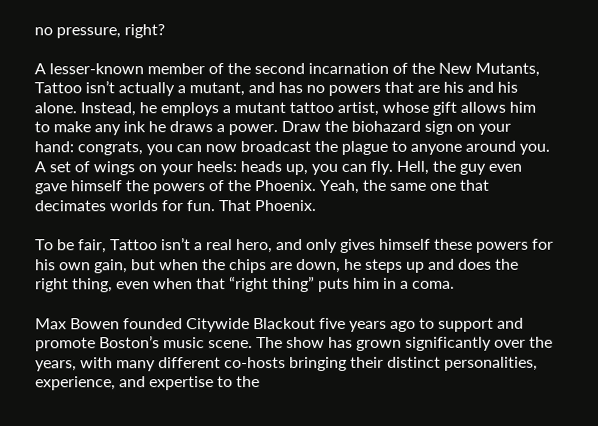no pressure, right?

A lesser-known member of the second incarnation of the New Mutants, Tattoo isn’t actually a mutant, and has no powers that are his and his alone. Instead, he employs a mutant tattoo artist, whose gift allows him to make any ink he draws a power. Draw the biohazard sign on your hand: congrats, you can now broadcast the plague to anyone around you. A set of wings on your heels: heads up, you can fly. Hell, the guy even gave himself the powers of the Phoenix. Yeah, the same one that decimates worlds for fun. That Phoenix.

To be fair, Tattoo isn’t a real hero, and only gives himself these powers for his own gain, but when the chips are down, he steps up and does the right thing, even when that “right thing” puts him in a coma.

Max Bowen founded Citywide Blackout five years ago to support and promote Boston’s music scene. The show has grown significantly over the years, with many different co-hosts bringing their distinct personalities, experience, and expertise to the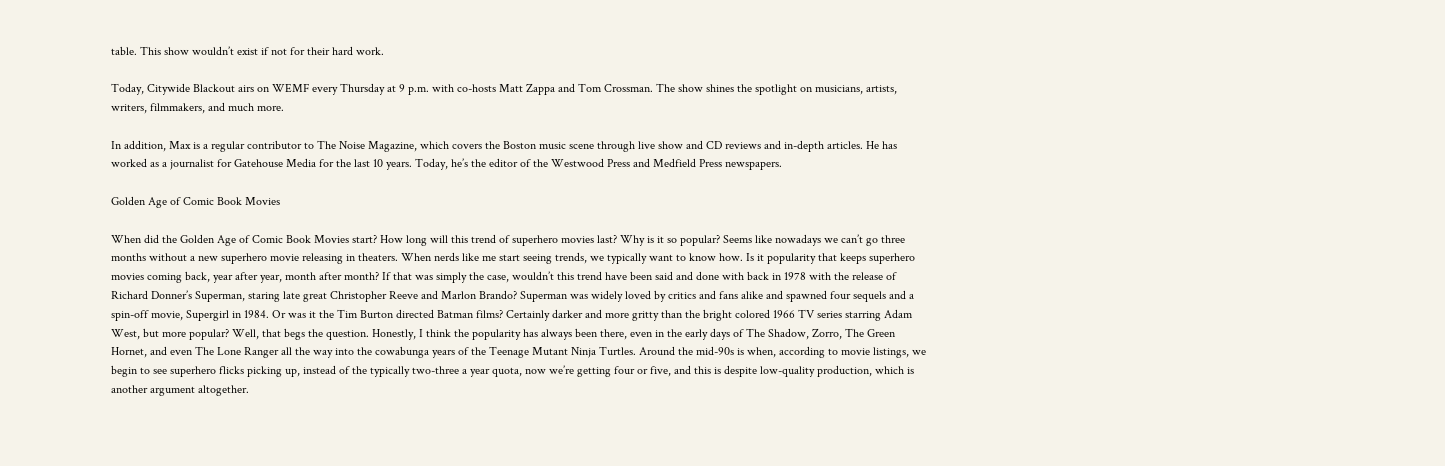table. This show wouldn’t exist if not for their hard work.

Today, Citywide Blackout airs on WEMF every Thursday at 9 p.m. with co-hosts Matt Zappa and Tom Crossman. The show shines the spotlight on musicians, artists, writers, filmmakers, and much more.

In addition, Max is a regular contributor to The Noise Magazine, which covers the Boston music scene through live show and CD reviews and in-depth articles. He has worked as a journalist for Gatehouse Media for the last 10 years. Today, he’s the editor of the Westwood Press and Medfield Press newspapers.

Golden Age of Comic Book Movies

When did the Golden Age of Comic Book Movies start? How long will this trend of superhero movies last? Why is it so popular? Seems like nowadays we can’t go three months without a new superhero movie releasing in theaters. When nerds like me start seeing trends, we typically want to know how. Is it popularity that keeps superhero movies coming back, year after year, month after month? If that was simply the case, wouldn’t this trend have been said and done with back in 1978 with the release of Richard Donner’s Superman, staring late great Christopher Reeve and Marlon Brando? Superman was widely loved by critics and fans alike and spawned four sequels and a spin-off movie, Supergirl in 1984. Or was it the Tim Burton directed Batman films? Certainly darker and more gritty than the bright colored 1966 TV series starring Adam West, but more popular? Well, that begs the question. Honestly, I think the popularity has always been there, even in the early days of The Shadow, Zorro, The Green Hornet, and even The Lone Ranger all the way into the cowabunga years of the Teenage Mutant Ninja Turtles. Around the mid-90s is when, according to movie listings, we begin to see superhero flicks picking up, instead of the typically two-three a year quota, now we’re getting four or five, and this is despite low-quality production, which is another argument altogether.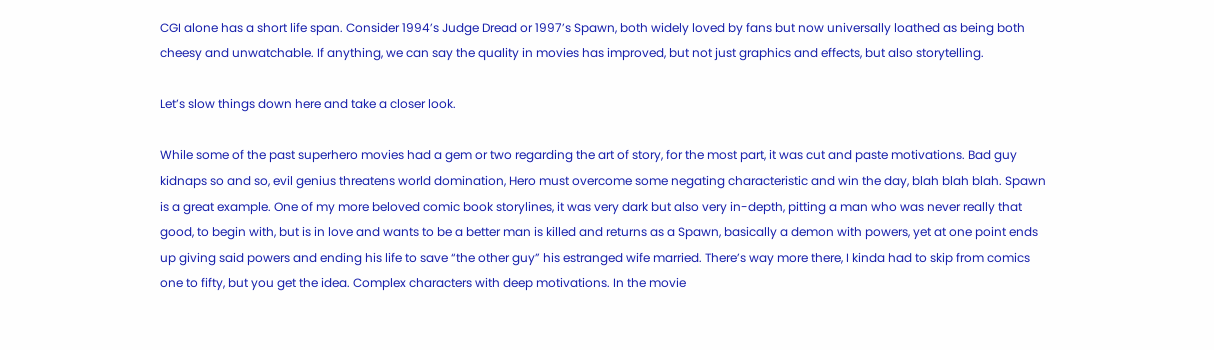CGI alone has a short life span. Consider 1994’s Judge Dread or 1997’s Spawn, both widely loved by fans but now universally loathed as being both cheesy and unwatchable. If anything, we can say the quality in movies has improved, but not just graphics and effects, but also storytelling.

Let’s slow things down here and take a closer look.

While some of the past superhero movies had a gem or two regarding the art of story, for the most part, it was cut and paste motivations. Bad guy kidnaps so and so, evil genius threatens world domination, Hero must overcome some negating characteristic and win the day, blah blah blah. Spawn is a great example. One of my more beloved comic book storylines, it was very dark but also very in-depth, pitting a man who was never really that good, to begin with, but is in love and wants to be a better man is killed and returns as a Spawn, basically a demon with powers, yet at one point ends up giving said powers and ending his life to save “the other guy” his estranged wife married. There’s way more there, I kinda had to skip from comics one to fifty, but you get the idea. Complex characters with deep motivations. In the movie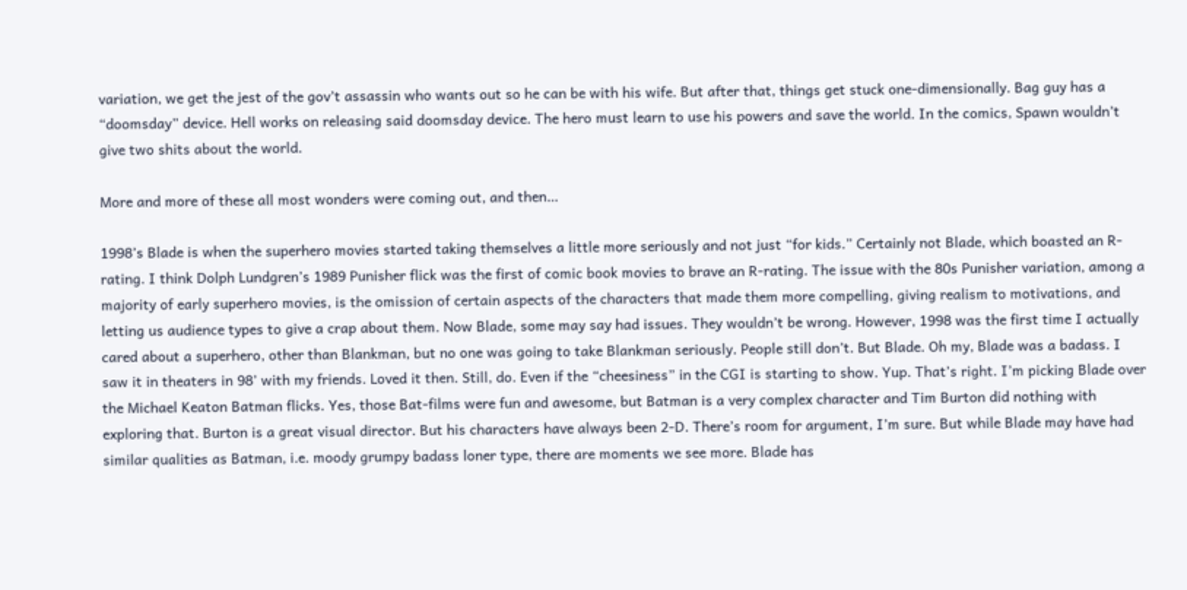variation, we get the jest of the gov’t assassin who wants out so he can be with his wife. But after that, things get stuck one-dimensionally. Bag guy has a “doomsday” device. Hell works on releasing said doomsday device. The hero must learn to use his powers and save the world. In the comics, Spawn wouldn’t give two shits about the world.

More and more of these all most wonders were coming out, and then…

1998’s Blade is when the superhero movies started taking themselves a little more seriously and not just “for kids.” Certainly not Blade, which boasted an R-rating. I think Dolph Lundgren’s 1989 Punisher flick was the first of comic book movies to brave an R-rating. The issue with the 80s Punisher variation, among a majority of early superhero movies, is the omission of certain aspects of the characters that made them more compelling, giving realism to motivations, and letting us audience types to give a crap about them. Now Blade, some may say had issues. They wouldn’t be wrong. However, 1998 was the first time I actually cared about a superhero, other than Blankman, but no one was going to take Blankman seriously. People still don’t. But Blade. Oh my, Blade was a badass. I saw it in theaters in 98’ with my friends. Loved it then. Still, do. Even if the “cheesiness” in the CGI is starting to show. Yup. That’s right. I’m picking Blade over the Michael Keaton Batman flicks. Yes, those Bat-films were fun and awesome, but Batman is a very complex character and Tim Burton did nothing with exploring that. Burton is a great visual director. But his characters have always been 2-D. There’s room for argument, I’m sure. But while Blade may have had similar qualities as Batman, i.e. moody grumpy badass loner type, there are moments we see more. Blade has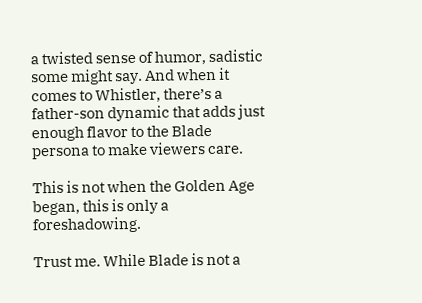a twisted sense of humor, sadistic some might say. And when it comes to Whistler, there’s a father-son dynamic that adds just enough flavor to the Blade persona to make viewers care.

This is not when the Golden Age began, this is only a foreshadowing.

Trust me. While Blade is not a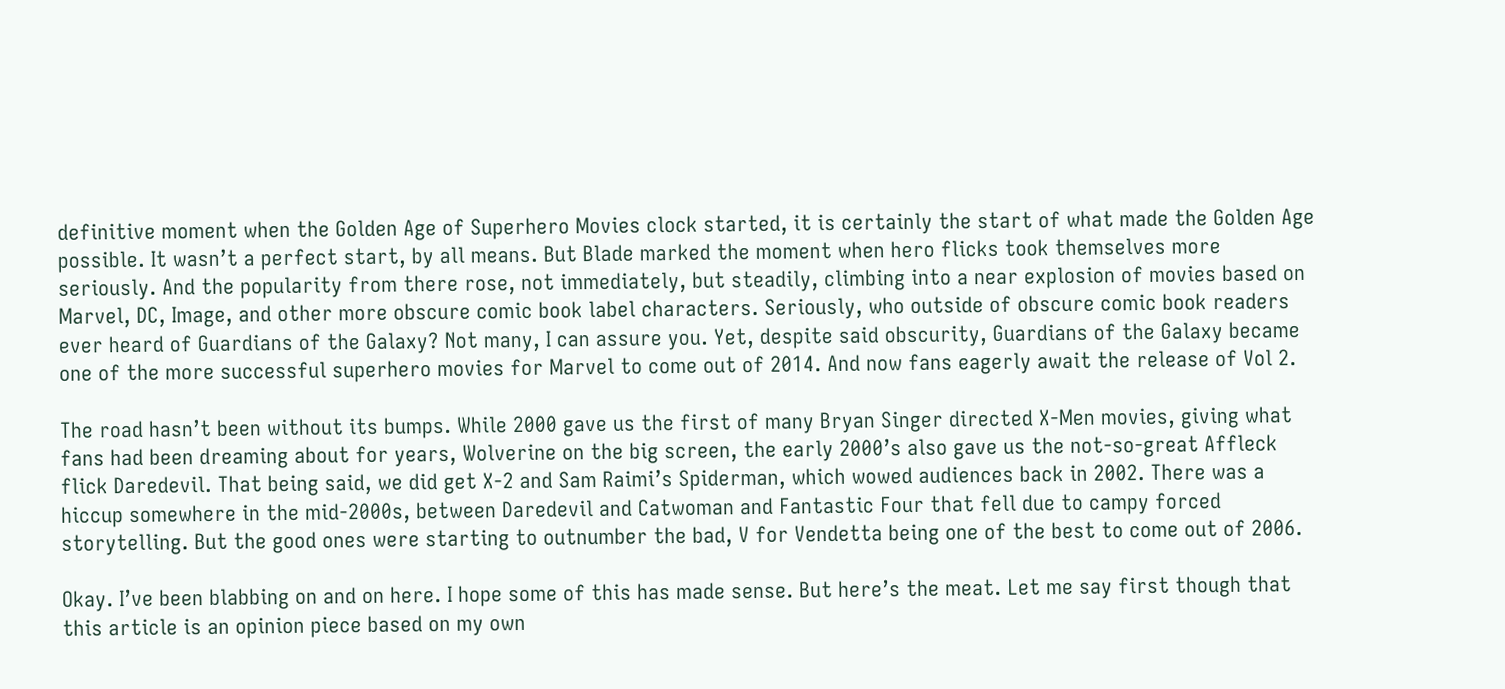definitive moment when the Golden Age of Superhero Movies clock started, it is certainly the start of what made the Golden Age possible. It wasn’t a perfect start, by all means. But Blade marked the moment when hero flicks took themselves more seriously. And the popularity from there rose, not immediately, but steadily, climbing into a near explosion of movies based on Marvel, DC, Image, and other more obscure comic book label characters. Seriously, who outside of obscure comic book readers ever heard of Guardians of the Galaxy? Not many, I can assure you. Yet, despite said obscurity, Guardians of the Galaxy became one of the more successful superhero movies for Marvel to come out of 2014. And now fans eagerly await the release of Vol 2.

The road hasn’t been without its bumps. While 2000 gave us the first of many Bryan Singer directed X-Men movies, giving what fans had been dreaming about for years, Wolverine on the big screen, the early 2000’s also gave us the not-so-great Affleck flick Daredevil. That being said, we did get X-2 and Sam Raimi’s Spiderman, which wowed audiences back in 2002. There was a hiccup somewhere in the mid-2000s, between Daredevil and Catwoman and Fantastic Four that fell due to campy forced storytelling. But the good ones were starting to outnumber the bad, V for Vendetta being one of the best to come out of 2006.

Okay. I’ve been blabbing on and on here. I hope some of this has made sense. But here’s the meat. Let me say first though that this article is an opinion piece based on my own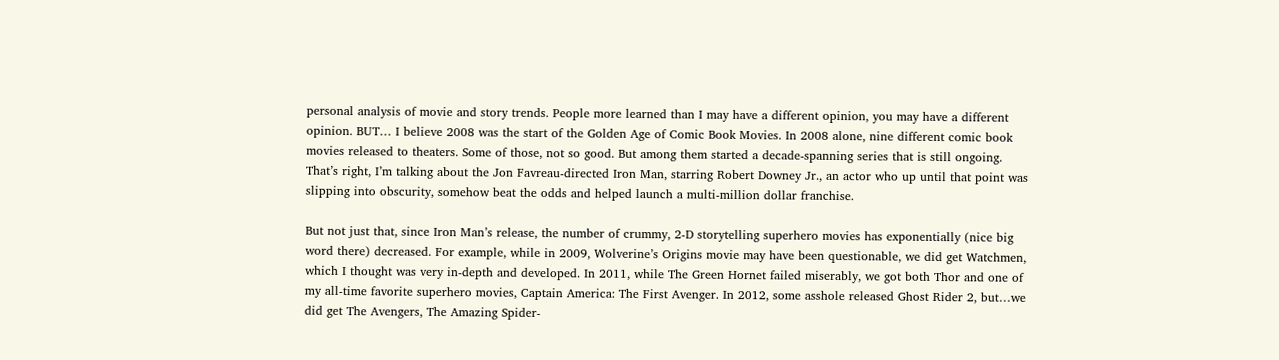personal analysis of movie and story trends. People more learned than I may have a different opinion, you may have a different opinion. BUT… I believe 2008 was the start of the Golden Age of Comic Book Movies. In 2008 alone, nine different comic book movies released to theaters. Some of those, not so good. But among them started a decade-spanning series that is still ongoing. That’s right, I’m talking about the Jon Favreau-directed Iron Man, starring Robert Downey Jr., an actor who up until that point was slipping into obscurity, somehow beat the odds and helped launch a multi-million dollar franchise.

But not just that, since Iron Man’s release, the number of crummy, 2-D storytelling superhero movies has exponentially (nice big word there) decreased. For example, while in 2009, Wolverine’s Origins movie may have been questionable, we did get Watchmen, which I thought was very in-depth and developed. In 2011, while The Green Hornet failed miserably, we got both Thor and one of my all-time favorite superhero movies, Captain America: The First Avenger. In 2012, some asshole released Ghost Rider 2, but…we did get The Avengers, The Amazing Spider-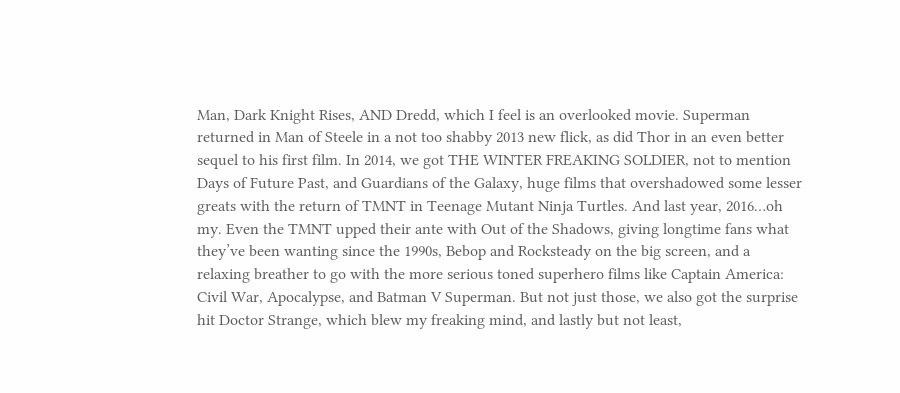Man, Dark Knight Rises, AND Dredd, which I feel is an overlooked movie. Superman returned in Man of Steele in a not too shabby 2013 new flick, as did Thor in an even better sequel to his first film. In 2014, we got THE WINTER FREAKING SOLDIER, not to mention Days of Future Past, and Guardians of the Galaxy, huge films that overshadowed some lesser greats with the return of TMNT in Teenage Mutant Ninja Turtles. And last year, 2016…oh my. Even the TMNT upped their ante with Out of the Shadows, giving longtime fans what they’ve been wanting since the 1990s, Bebop and Rocksteady on the big screen, and a relaxing breather to go with the more serious toned superhero films like Captain America: Civil War, Apocalypse, and Batman V Superman. But not just those, we also got the surprise hit Doctor Strange, which blew my freaking mind, and lastly but not least,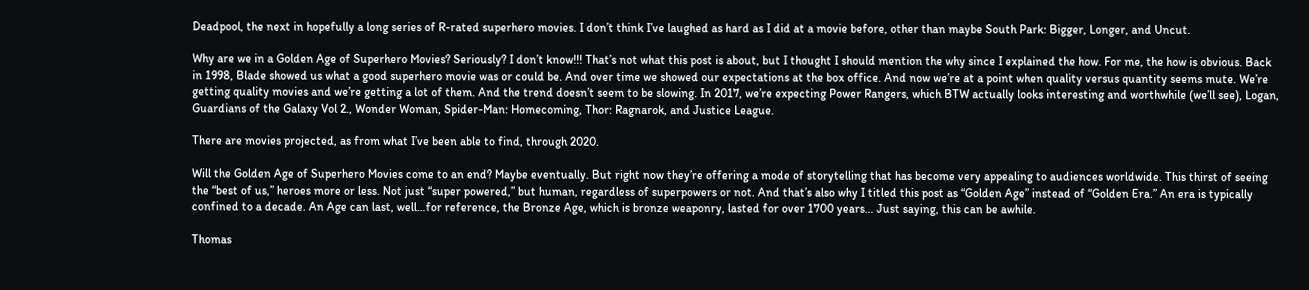Deadpool, the next in hopefully a long series of R-rated superhero movies. I don’t think I’ve laughed as hard as I did at a movie before, other than maybe South Park: Bigger, Longer, and Uncut.

Why are we in a Golden Age of Superhero Movies? Seriously? I don’t know!!! That’s not what this post is about, but I thought I should mention the why since I explained the how. For me, the how is obvious. Back in 1998, Blade showed us what a good superhero movie was or could be. And over time we showed our expectations at the box office. And now we’re at a point when quality versus quantity seems mute. We’re getting quality movies and we’re getting a lot of them. And the trend doesn’t seem to be slowing. In 2017, we’re expecting Power Rangers, which BTW actually looks interesting and worthwhile (we’ll see), Logan, Guardians of the Galaxy Vol 2., Wonder Woman, Spider-Man: Homecoming, Thor: Ragnarok, and Justice League.

There are movies projected, as from what I’ve been able to find, through 2020.

Will the Golden Age of Superhero Movies come to an end? Maybe eventually. But right now they’re offering a mode of storytelling that has become very appealing to audiences worldwide. This thirst of seeing the “best of us,” heroes more or less. Not just “super powered,” but human, regardless of superpowers or not. And that’s also why I titled this post as “Golden Age” instead of “Golden Era.” An era is typically confined to a decade. An Age can last, well…for reference, the Bronze Age, which is bronze weaponry, lasted for over 1700 years… Just saying, this can be awhile.

Thomas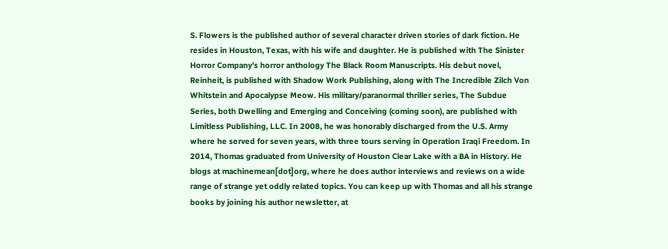S. Flowers is the published author of several character driven stories of dark fiction. He resides in Houston, Texas, with his wife and daughter. He is published with The Sinister Horror Company’s horror anthology The Black Room Manuscripts. His debut novel, Reinheit, is published with Shadow Work Publishing, along with The Incredible Zilch Von Whitstein and Apocalypse Meow. His military/paranormal thriller series, The Subdue Series, both Dwelling and Emerging and Conceiving (coming soon), are published with Limitless Publishing, LLC. In 2008, he was honorably discharged from the U.S. Army where he served for seven years, with three tours serving in Operation Iraqi Freedom. In 2014, Thomas graduated from University of Houston Clear Lake with a BA in History. He blogs at machinemean[dot]org, where he does author interviews and reviews on a wide range of strange yet oddly related topics. You can keep up with Thomas and all his strange books by joining his author newsletter, at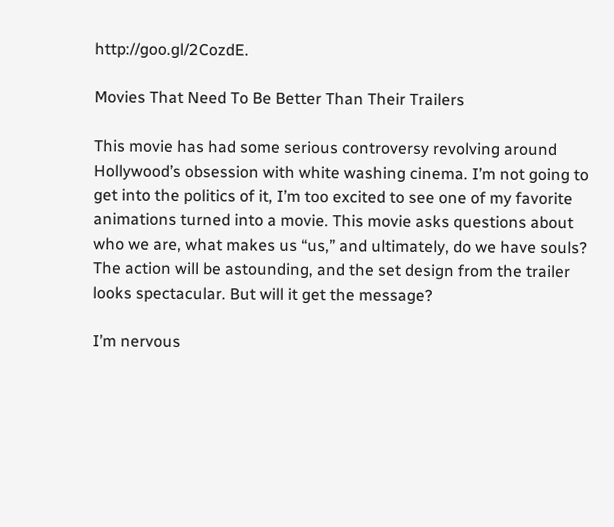http://goo.gl/2CozdE.

Movies That Need To Be Better Than Their Trailers

This movie has had some serious controversy revolving around Hollywood’s obsession with white washing cinema. I’m not going to get into the politics of it, I’m too excited to see one of my favorite animations turned into a movie. This movie asks questions about who we are, what makes us “us,” and ultimately, do we have souls? The action will be astounding, and the set design from the trailer looks spectacular. But will it get the message?

I’m nervous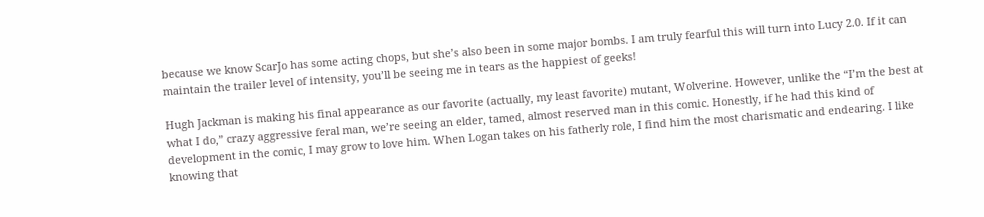because we know ScarJo has some acting chops, but she’s also been in some major bombs. I am truly fearful this will turn into Lucy 2.0. If it can maintain the trailer level of intensity, you’ll be seeing me in tears as the happiest of geeks!

Hugh Jackman is making his final appearance as our favorite (actually, my least favorite) mutant, Wolverine. However, unlike the “I’m the best at what I do,” crazy aggressive feral man, we’re seeing an elder, tamed, almost reserved man in this comic. Honestly, if he had this kind of development in the comic, I may grow to love him. When Logan takes on his fatherly role, I find him the most charismatic and endearing. I like knowing that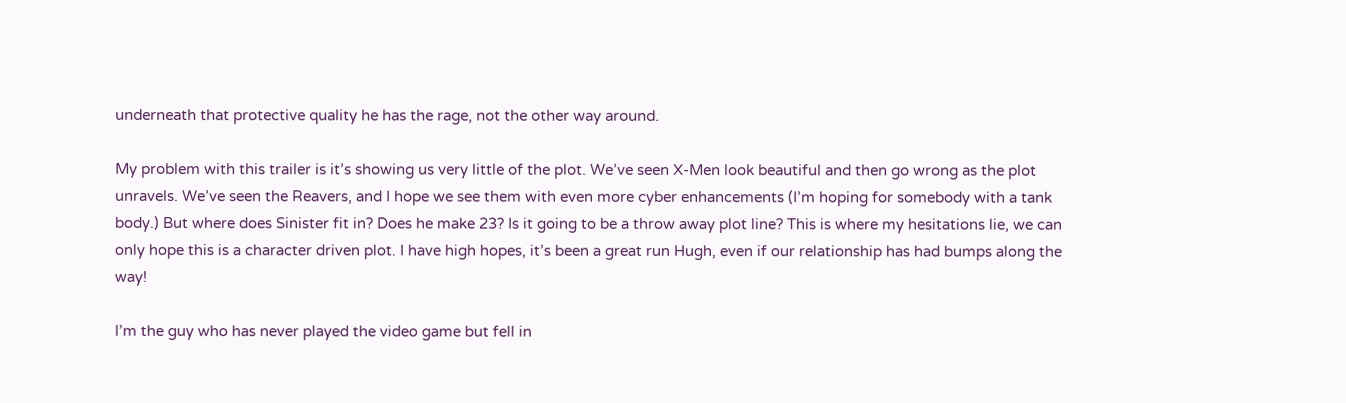underneath that protective quality he has the rage, not the other way around.

My problem with this trailer is it’s showing us very little of the plot. We’ve seen X-Men look beautiful and then go wrong as the plot unravels. We’ve seen the Reavers, and I hope we see them with even more cyber enhancements (I’m hoping for somebody with a tank body.) But where does Sinister fit in? Does he make 23? Is it going to be a throw away plot line? This is where my hesitations lie, we can only hope this is a character driven plot. I have high hopes, it’s been a great run Hugh, even if our relationship has had bumps along the way!

I’m the guy who has never played the video game but fell in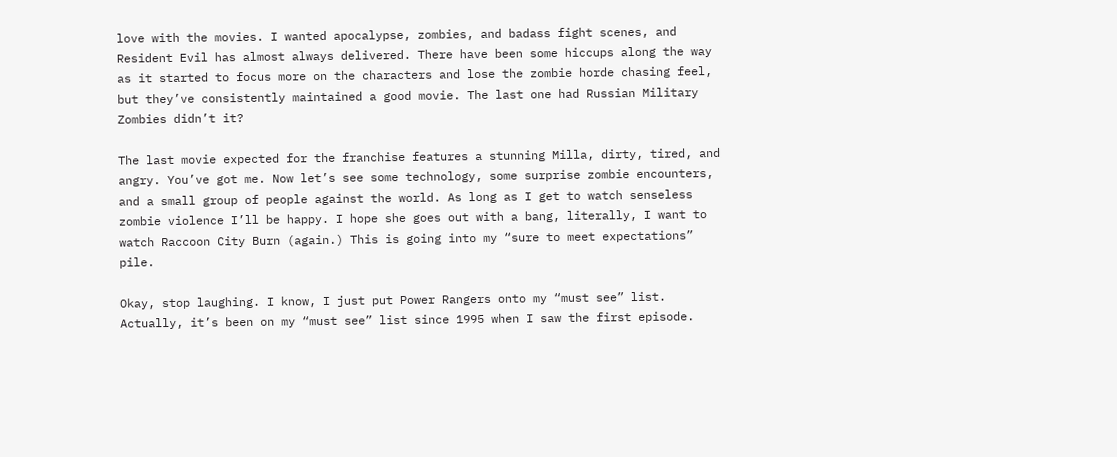love with the movies. I wanted apocalypse, zombies, and badass fight scenes, and Resident Evil has almost always delivered. There have been some hiccups along the way as it started to focus more on the characters and lose the zombie horde chasing feel, but they’ve consistently maintained a good movie. The last one had Russian Military Zombies didn’t it?

The last movie expected for the franchise features a stunning Milla, dirty, tired, and angry. You’ve got me. Now let’s see some technology, some surprise zombie encounters, and a small group of people against the world. As long as I get to watch senseless zombie violence I’ll be happy. I hope she goes out with a bang, literally, I want to watch Raccoon City Burn (again.) This is going into my “sure to meet expectations” pile.

Okay, stop laughing. I know, I just put Power Rangers onto my “must see” list. Actually, it’s been on my “must see” list since 1995 when I saw the first episode.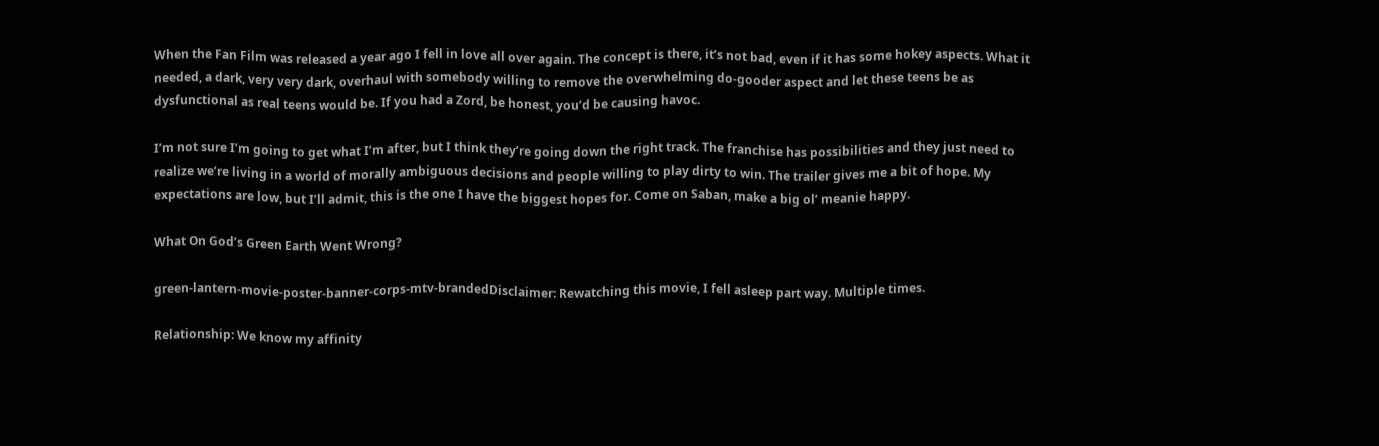When the Fan Film was released a year ago I fell in love all over again. The concept is there, it’s not bad, even if it has some hokey aspects. What it needed, a dark, very very dark, overhaul with somebody willing to remove the overwhelming do-gooder aspect and let these teens be as dysfunctional as real teens would be. If you had a Zord, be honest, you’d be causing havoc.

I’m not sure I’m going to get what I’m after, but I think they’re going down the right track. The franchise has possibilities and they just need to realize we’re living in a world of morally ambiguous decisions and people willing to play dirty to win. The trailer gives me a bit of hope. My expectations are low, but I’ll admit, this is the one I have the biggest hopes for. Come on Saban, make a big ol’ meanie happy.

What On God’s Green Earth Went Wrong?

green-lantern-movie-poster-banner-corps-mtv-brandedDisclaimer: Rewatching this movie, I fell asleep part way. Multiple times.

Relationship: We know my affinity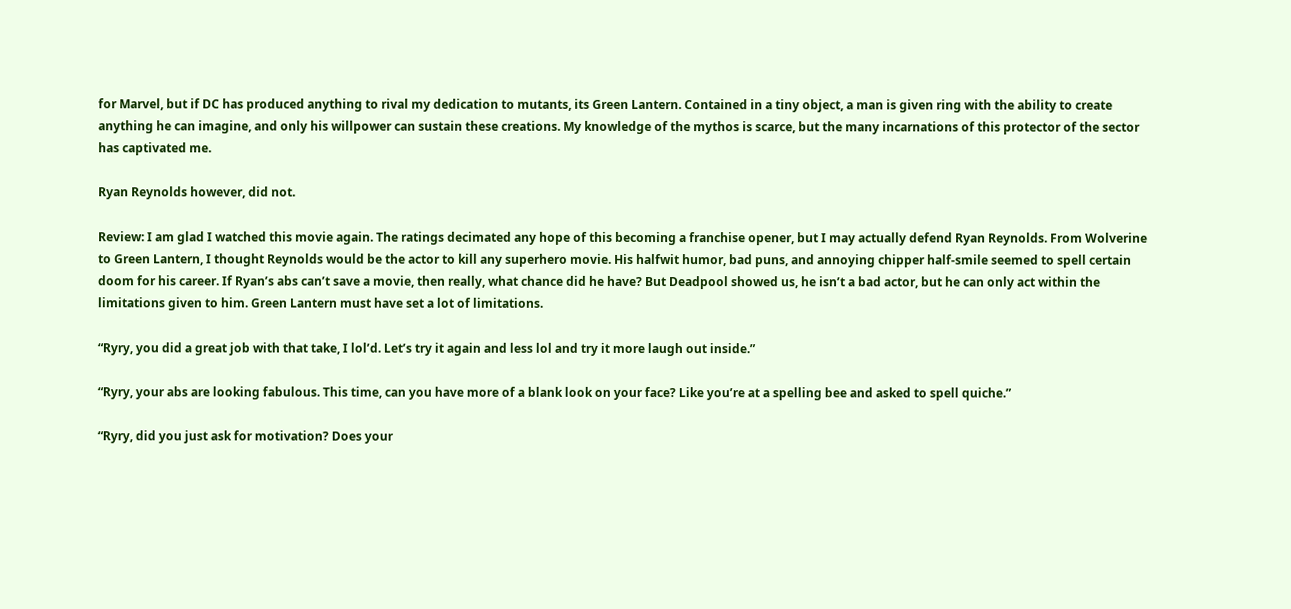for Marvel, but if DC has produced anything to rival my dedication to mutants, its Green Lantern. Contained in a tiny object, a man is given ring with the ability to create anything he can imagine, and only his willpower can sustain these creations. My knowledge of the mythos is scarce, but the many incarnations of this protector of the sector has captivated me.

Ryan Reynolds however, did not.

Review: I am glad I watched this movie again. The ratings decimated any hope of this becoming a franchise opener, but I may actually defend Ryan Reynolds. From Wolverine to Green Lantern, I thought Reynolds would be the actor to kill any superhero movie. His halfwit humor, bad puns, and annoying chipper half-smile seemed to spell certain doom for his career. If Ryan’s abs can’t save a movie, then really, what chance did he have? But Deadpool showed us, he isn’t a bad actor, but he can only act within the limitations given to him. Green Lantern must have set a lot of limitations.

“Ryry, you did a great job with that take, I lol’d. Let’s try it again and less lol and try it more laugh out inside.”

“Ryry, your abs are looking fabulous. This time, can you have more of a blank look on your face? Like you’re at a spelling bee and asked to spell quiche.”

“Ryry, did you just ask for motivation? Does your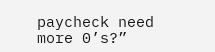paycheck need more 0’s?”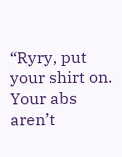“Ryry, put your shirt on. Your abs aren’t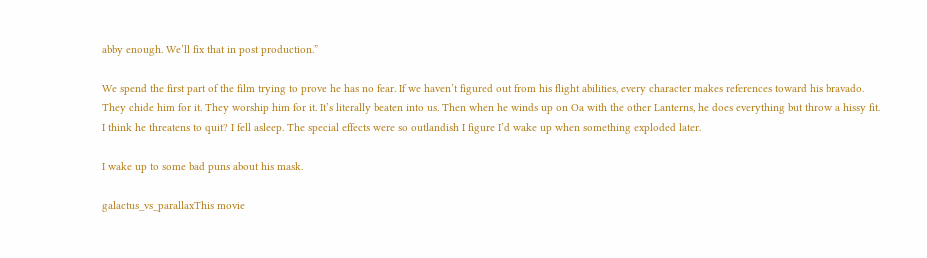abby enough. We’ll fix that in post production.”

We spend the first part of the film trying to prove he has no fear. If we haven’t figured out from his flight abilities, every character makes references toward his bravado. They chide him for it. They worship him for it. It’s literally beaten into us. Then when he winds up on Oa with the other Lanterns, he does everything but throw a hissy fit. I think he threatens to quit? I fell asleep. The special effects were so outlandish I figure I’d wake up when something exploded later.

I wake up to some bad puns about his mask.

galactus_vs_parallaxThis movie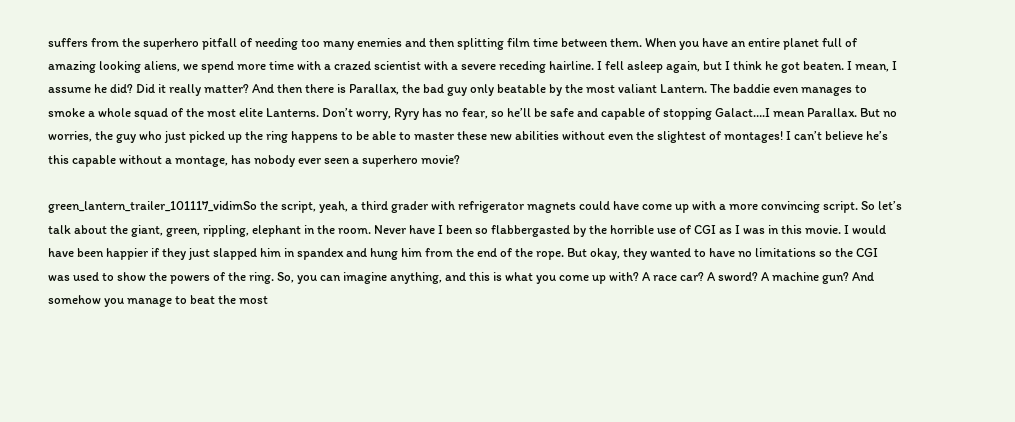suffers from the superhero pitfall of needing too many enemies and then splitting film time between them. When you have an entire planet full of amazing looking aliens, we spend more time with a crazed scientist with a severe receding hairline. I fell asleep again, but I think he got beaten. I mean, I assume he did? Did it really matter? And then there is Parallax, the bad guy only beatable by the most valiant Lantern. The baddie even manages to smoke a whole squad of the most elite Lanterns. Don’t worry, Ryry has no fear, so he’ll be safe and capable of stopping Galact….I mean Parallax. But no worries, the guy who just picked up the ring happens to be able to master these new abilities without even the slightest of montages! I can’t believe he’s this capable without a montage, has nobody ever seen a superhero movie?

green_lantern_trailer_101117_vidimSo the script, yeah, a third grader with refrigerator magnets could have come up with a more convincing script. So let’s talk about the giant, green, rippling, elephant in the room. Never have I been so flabbergasted by the horrible use of CGI as I was in this movie. I would have been happier if they just slapped him in spandex and hung him from the end of the rope. But okay, they wanted to have no limitations so the CGI was used to show the powers of the ring. So, you can imagine anything, and this is what you come up with? A race car? A sword? A machine gun? And somehow you manage to beat the most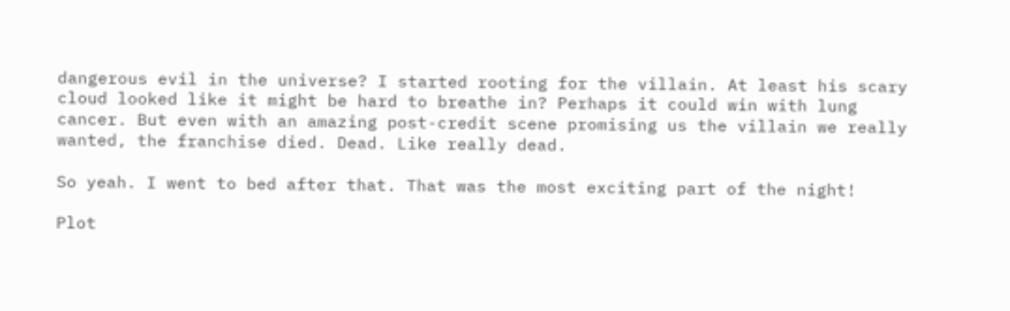dangerous evil in the universe? I started rooting for the villain. At least his scary cloud looked like it might be hard to breathe in? Perhaps it could win with lung cancer. But even with an amazing post-credit scene promising us the villain we really wanted, the franchise died. Dead. Like really dead.

So yeah. I went to bed after that. That was the most exciting part of the night!

Plot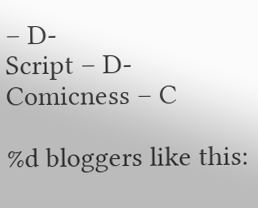– D-
Script – D-
Comicness – C

%d bloggers like this: